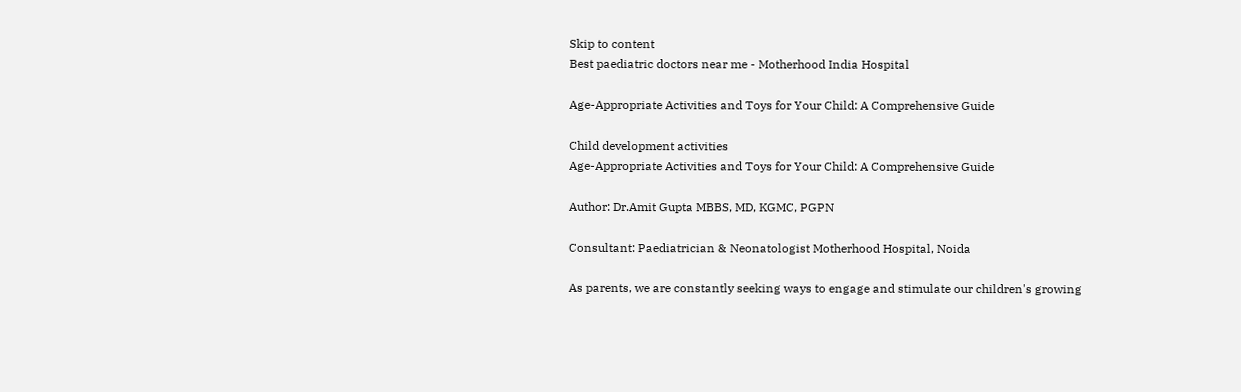Skip to content
Best paediatric doctors near me - Motherhood India Hospital

Age-Appropriate Activities and Toys for Your Child: A Comprehensive Guide

Child development activities
Age-Appropriate Activities and Toys for Your Child: A Comprehensive Guide

Author: Dr.Amit Gupta MBBS, MD, KGMC, PGPN

Consultant: Paediatrician & Neonatologist Motherhood Hospital, Noida

As parents, we are constantly seeking ways to engage and stimulate our children's growing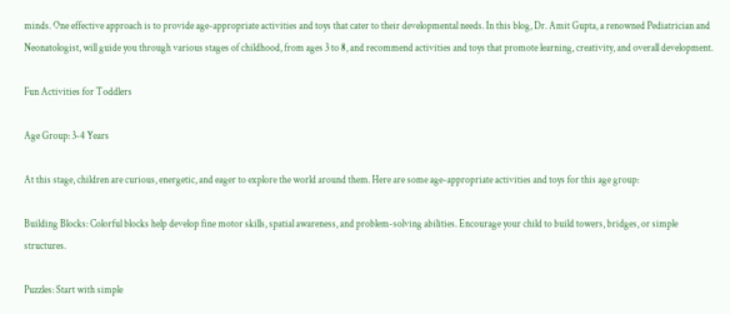minds. One effective approach is to provide age-appropriate activities and toys that cater to their developmental needs. In this blog, Dr. Amit Gupta, a renowned Pediatrician and Neonatologist, will guide you through various stages of childhood, from ages 3 to 8, and recommend activities and toys that promote learning, creativity, and overall development.

Fun Activities for Toddlers

Age Group: 3-4 Years

At this stage, children are curious, energetic, and eager to explore the world around them. Here are some age-appropriate activities and toys for this age group:

Building Blocks: Colorful blocks help develop fine motor skills, spatial awareness, and problem-solving abilities. Encourage your child to build towers, bridges, or simple structures.

Puzzles: Start with simple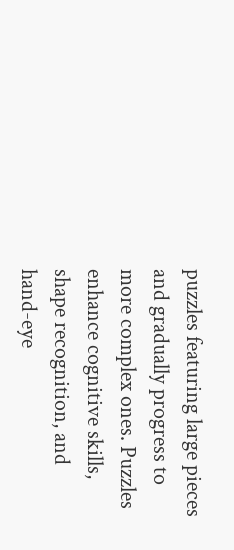puzzles featuring large pieces and gradually progress to more complex ones. Puzzles enhance cognitive skills, shape recognition, and hand-eye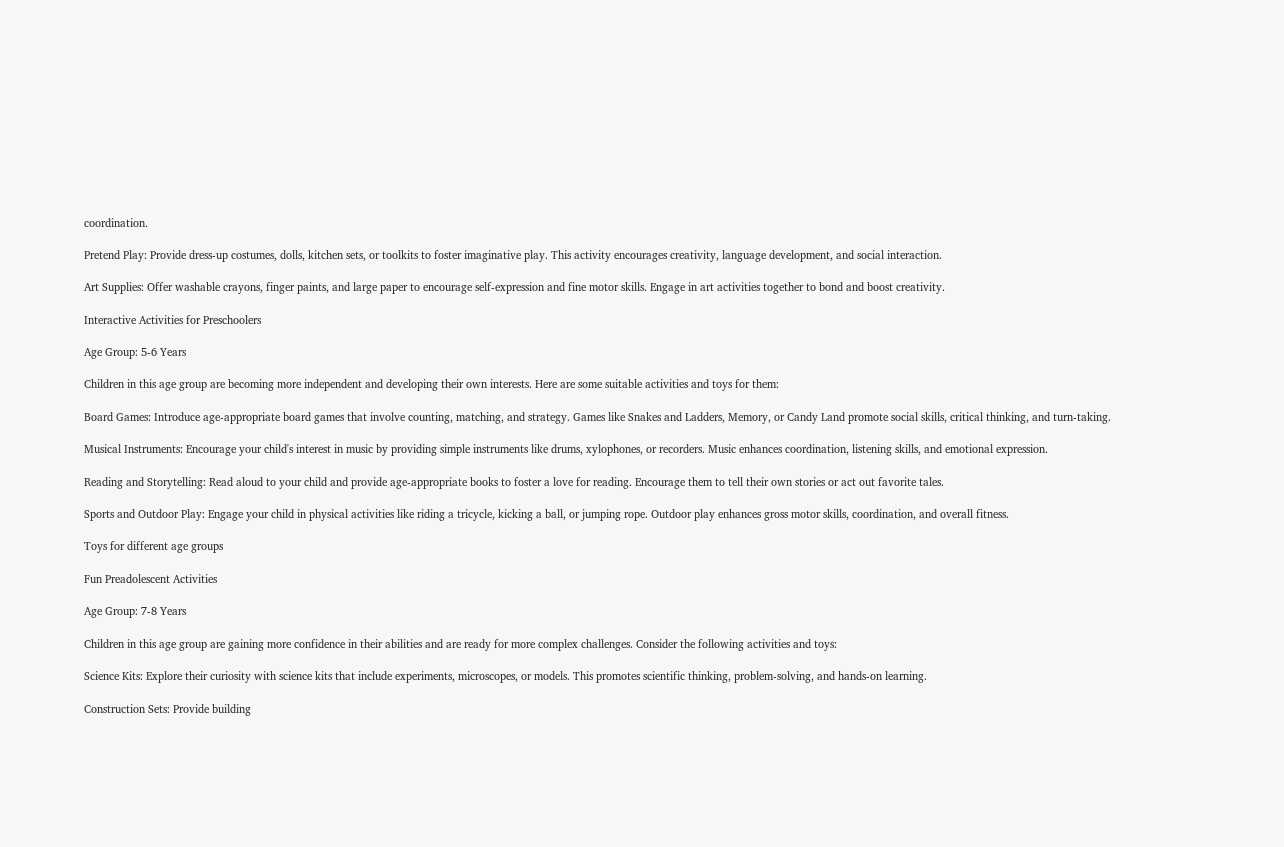coordination.

Pretend Play: Provide dress-up costumes, dolls, kitchen sets, or toolkits to foster imaginative play. This activity encourages creativity, language development, and social interaction.

Art Supplies: Offer washable crayons, finger paints, and large paper to encourage self-expression and fine motor skills. Engage in art activities together to bond and boost creativity.

Interactive Activities for Preschoolers

Age Group: 5-6 Years

Children in this age group are becoming more independent and developing their own interests. Here are some suitable activities and toys for them:

Board Games: Introduce age-appropriate board games that involve counting, matching, and strategy. Games like Snakes and Ladders, Memory, or Candy Land promote social skills, critical thinking, and turn-taking.

Musical Instruments: Encourage your child's interest in music by providing simple instruments like drums, xylophones, or recorders. Music enhances coordination, listening skills, and emotional expression.

Reading and Storytelling: Read aloud to your child and provide age-appropriate books to foster a love for reading. Encourage them to tell their own stories or act out favorite tales.

Sports and Outdoor Play: Engage your child in physical activities like riding a tricycle, kicking a ball, or jumping rope. Outdoor play enhances gross motor skills, coordination, and overall fitness.

Toys for different age groups

Fun Preadolescent Activities

Age Group: 7-8 Years

Children in this age group are gaining more confidence in their abilities and are ready for more complex challenges. Consider the following activities and toys:

Science Kits: Explore their curiosity with science kits that include experiments, microscopes, or models. This promotes scientific thinking, problem-solving, and hands-on learning.

Construction Sets: Provide building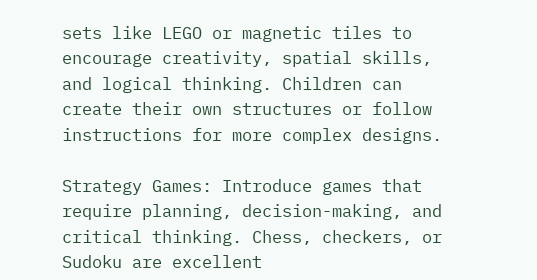sets like LEGO or magnetic tiles to encourage creativity, spatial skills, and logical thinking. Children can create their own structures or follow instructions for more complex designs.

Strategy Games: Introduce games that require planning, decision-making, and critical thinking. Chess, checkers, or Sudoku are excellent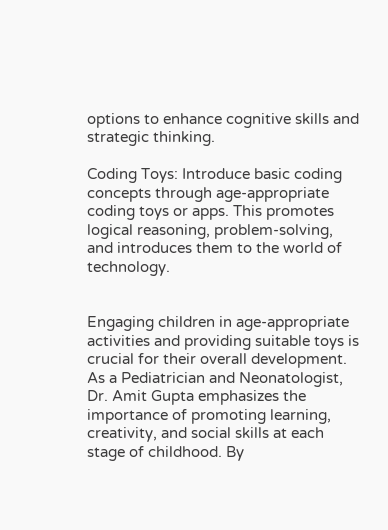options to enhance cognitive skills and strategic thinking.

Coding Toys: Introduce basic coding concepts through age-appropriate coding toys or apps. This promotes logical reasoning, problem-solving, and introduces them to the world of technology.


Engaging children in age-appropriate activities and providing suitable toys is crucial for their overall development. As a Pediatrician and Neonatologist, Dr. Amit Gupta emphasizes the importance of promoting learning, creativity, and social skills at each stage of childhood. By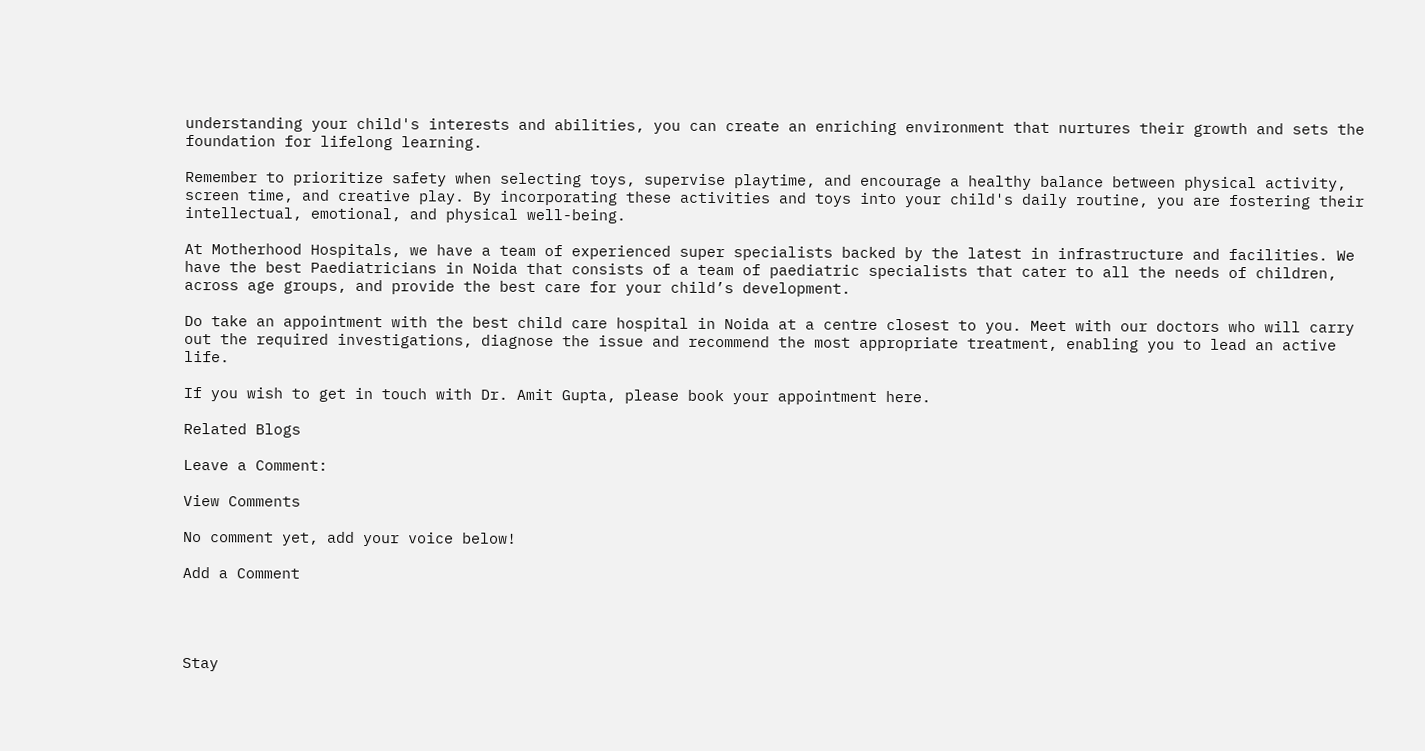understanding your child's interests and abilities, you can create an enriching environment that nurtures their growth and sets the foundation for lifelong learning.

Remember to prioritize safety when selecting toys, supervise playtime, and encourage a healthy balance between physical activity, screen time, and creative play. By incorporating these activities and toys into your child's daily routine, you are fostering their intellectual, emotional, and physical well-being.

At Motherhood Hospitals, we have a team of experienced super specialists backed by the latest in infrastructure and facilities. We have the best Paediatricians in Noida that consists of a team of paediatric specialists that cater to all the needs of children, across age groups, and provide the best care for your child’s development.

Do take an appointment with the best child care hospital in Noida at a centre closest to you. Meet with our doctors who will carry out the required investigations, diagnose the issue and recommend the most appropriate treatment, enabling you to lead an active life.

If you wish to get in touch with Dr. Amit Gupta, please book your appointment here.

Related Blogs

Leave a Comment:

View Comments

No comment yet, add your voice below!

Add a Comment




Stay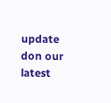update don our latest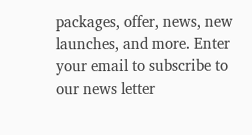packages, offer, news, new launches, and more. Enter your email to subscribe to our news letter